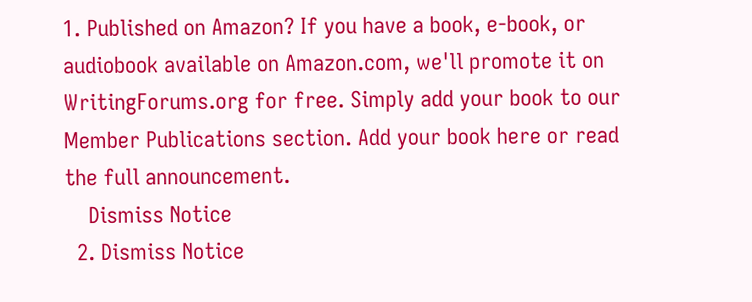1. Published on Amazon? If you have a book, e-book, or audiobook available on Amazon.com, we'll promote it on WritingForums.org for free. Simply add your book to our Member Publications section. Add your book here or read the full announcement.
    Dismiss Notice
  2. Dismiss Notice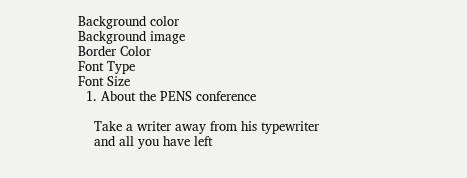Background color
Background image
Border Color
Font Type
Font Size
  1. About the PENS conference

    Take a writer away from his typewriter
    and all you have left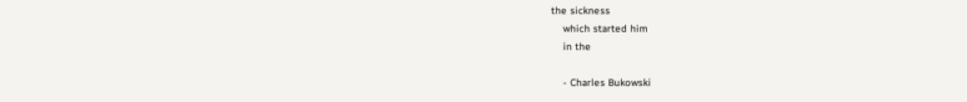the sickness
    which started him
    in the

    - Charles Bukowski